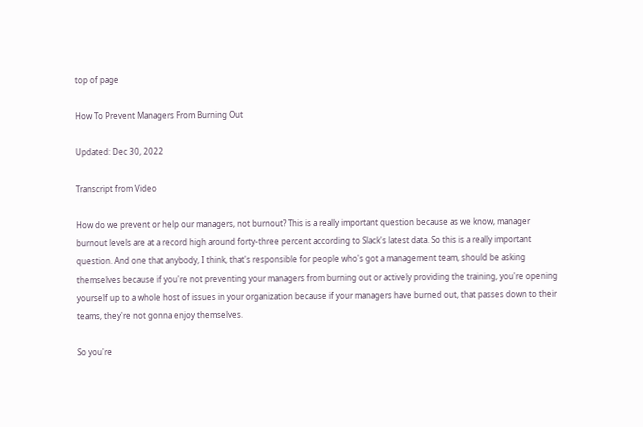top of page

How To Prevent Managers From Burning Out

Updated: Dec 30, 2022

Transcript from Video

How do we prevent or help our managers, not burnout? This is a really important question because as we know, manager burnout levels are at a record high around forty-three percent according to Slack's latest data. So this is a really important question. And one that anybody, I think, that's responsible for people who's got a management team, should be asking themselves because if you're not preventing your managers from burning out or actively providing the training, you're opening yourself up to a whole host of issues in your organization because if your managers have burned out, that passes down to their teams, they're not gonna enjoy themselves.

So you're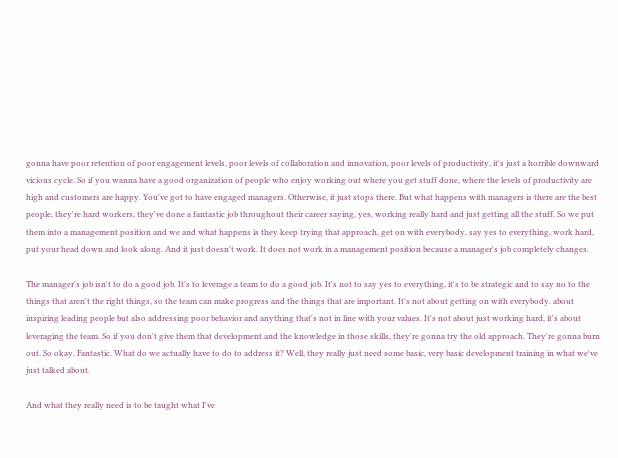gonna have poor retention of poor engagement levels, poor levels of collaboration and innovation, poor levels of productivity, it's just a horrible downward vicious cycle. So if you wanna have a good organization of people who enjoy working out where you get stuff done, where the levels of productivity are high and customers are happy. You've got to have engaged managers. Otherwise, it just stops there. But what happens with managers is there are the best people, they're hard workers, they've done a fantastic job throughout their career saying, yes, working really hard and just getting all the stuff. So we put them into a management position and we and what happens is they keep trying that approach, get on with everybody, say yes to everything, work hard, put your head down and look along. And it just doesn't work. It does not work in a management position because a manager's job completely changes.

The manager's job isn't to do a good job. It's to leverage a team to do a good job. It's not to say yes to everything, it's to be strategic and to say no to the things that aren't the right things, so the team can make progress and the things that are important. It's not about getting on with everybody. about inspiring leading people but also addressing poor behavior and anything that's not in line with your values. It's not about just working hard, it's about leveraging the team. So if you don't give them that development and the knowledge in those skills, they're gonna try the old approach. They're gonna burn out. So okay. Fantastic. What do we actually have to do to address it? Well, they really just need some basic, very basic development training in what we've just talked about.

And what they really need is to be taught what I've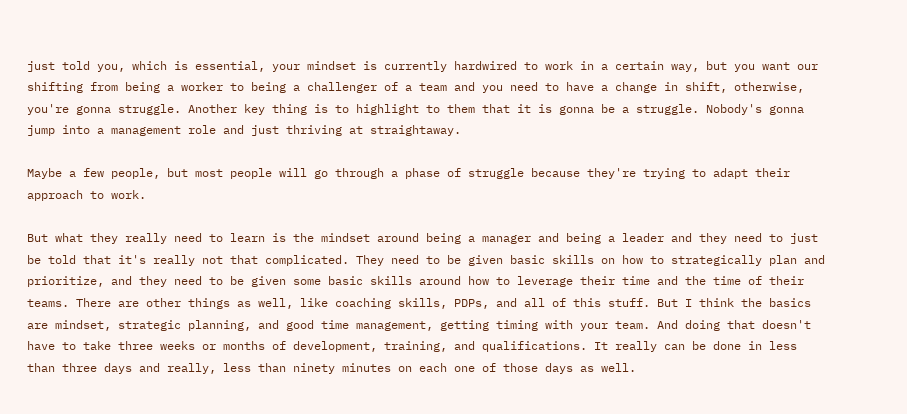just told you, which is essential, your mindset is currently hardwired to work in a certain way, but you want our shifting from being a worker to being a challenger of a team and you need to have a change in shift, otherwise, you're gonna struggle. Another key thing is to highlight to them that it is gonna be a struggle. Nobody's gonna jump into a management role and just thriving at straightaway.

Maybe a few people, but most people will go through a phase of struggle because they're trying to adapt their approach to work.

But what they really need to learn is the mindset around being a manager and being a leader and they need to just be told that it's really not that complicated. They need to be given basic skills on how to strategically plan and prioritize, and they need to be given some basic skills around how to leverage their time and the time of their teams. There are other things as well, like coaching skills, PDPs, and all of this stuff. But I think the basics are mindset, strategic planning, and good time management, getting timing with your team. And doing that doesn't have to take three weeks or months of development, training, and qualifications. It really can be done in less than three days and really, less than ninety minutes on each one of those days as well.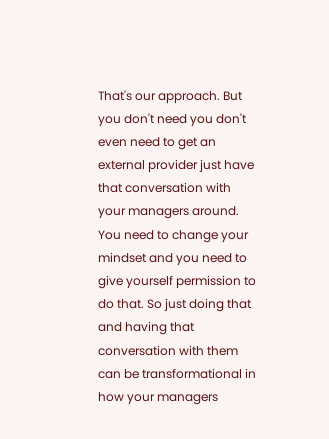That's our approach. But you don't need you don't even need to get an external provider just have that conversation with your managers around. You need to change your mindset and you need to give yourself permission to do that. So just doing that and having that conversation with them can be transformational in how your managers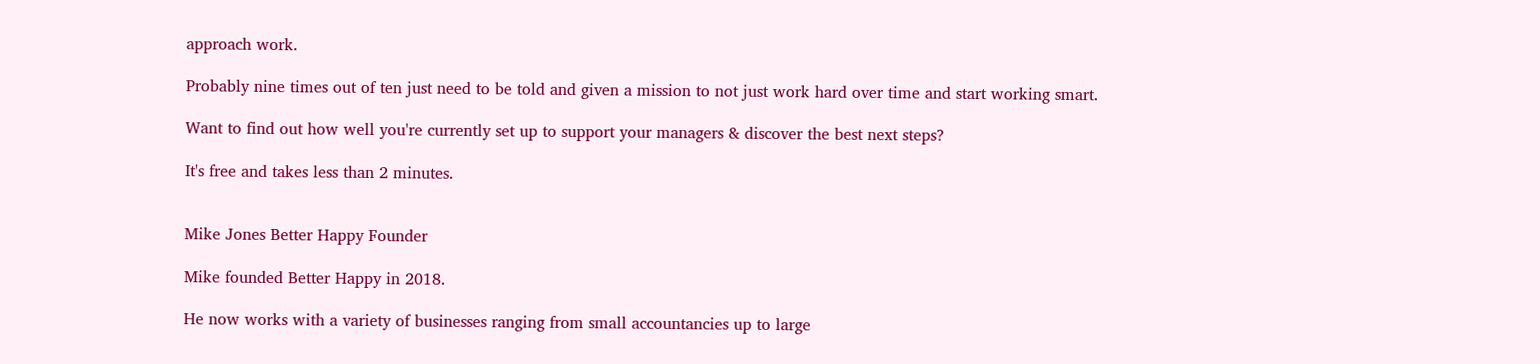approach work.

Probably nine times out of ten just need to be told and given a mission to not just work hard over time and start working smart.

Want to find out how well you're currently set up to support your managers & discover the best next steps?

It's free and takes less than 2 minutes.


Mike Jones Better Happy Founder

Mike founded Better Happy in 2018.

He now works with a variety of businesses ranging from small accountancies up to large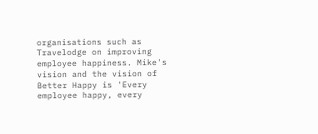organisations such as Travelodge on improving employee happiness. Mike's vision and the vision of Better Happy is 'Every employee happy, every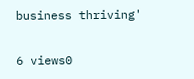business thriving'

6 views0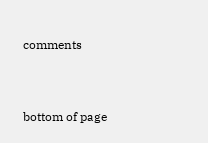comments


bottom of page